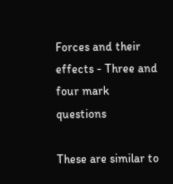Forces and their effects - Three and four mark questions

These are similar to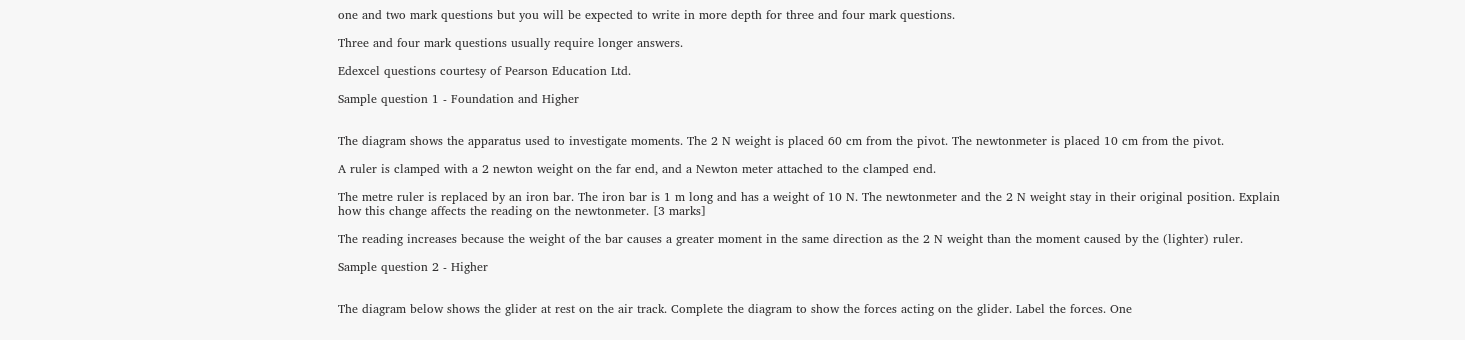one and two mark questions but you will be expected to write in more depth for three and four mark questions.

Three and four mark questions usually require longer answers.

Edexcel questions courtesy of Pearson Education Ltd.

Sample question 1 - Foundation and Higher


The diagram shows the apparatus used to investigate moments. The 2 N weight is placed 60 cm from the pivot. The newtonmeter is placed 10 cm from the pivot.

A ruler is clamped with a 2 newton weight on the far end, and a Newton meter attached to the clamped end.

The metre ruler is replaced by an iron bar. The iron bar is 1 m long and has a weight of 10 N. The newtonmeter and the 2 N weight stay in their original position. Explain how this change affects the reading on the newtonmeter. [3 marks]

The reading increases because the weight of the bar causes a greater moment in the same direction as the 2 N weight than the moment caused by the (lighter) ruler.

Sample question 2 - Higher


The diagram below shows the glider at rest on the air track. Complete the diagram to show the forces acting on the glider. Label the forces. One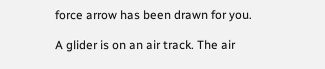force arrow has been drawn for you.

A glider is on an air track. The air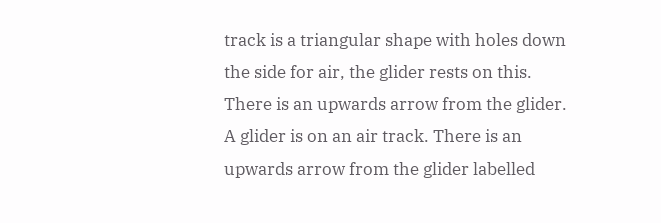track is a triangular shape with holes down the side for air, the glider rests on this. There is an upwards arrow from the glider.
A glider is on an air track. There is an upwards arrow from the glider labelled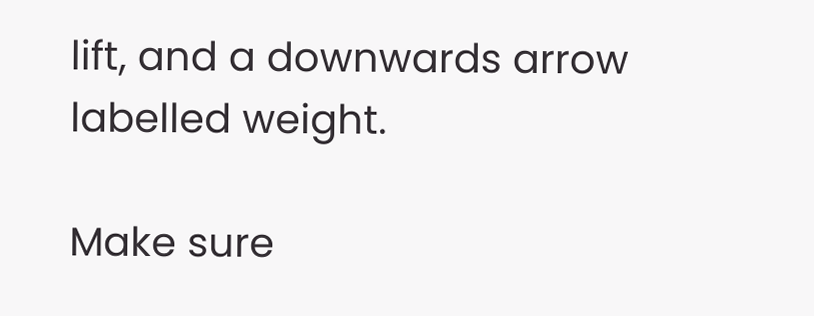lift, and a downwards arrow labelled weight.

Make sure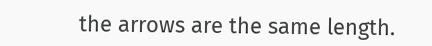the arrows are the same length.